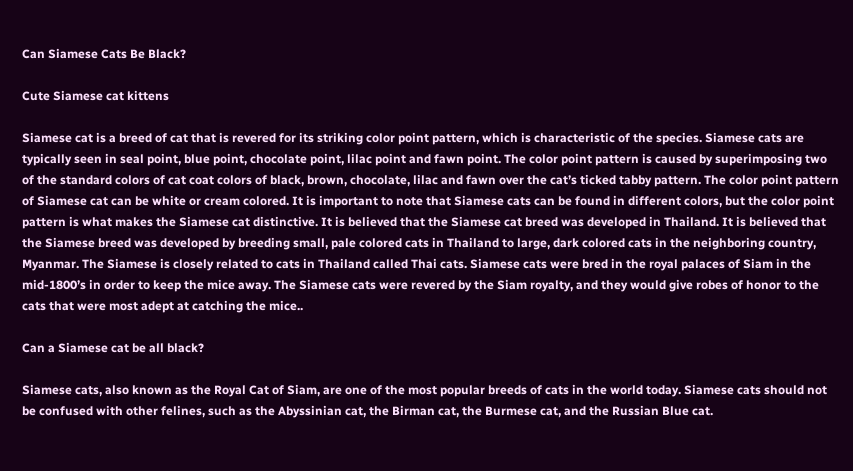Can Siamese Cats Be Black?

Cute Siamese cat kittens

Siamese cat is a breed of cat that is revered for its striking color point pattern, which is characteristic of the species. Siamese cats are typically seen in seal point, blue point, chocolate point, lilac point and fawn point. The color point pattern is caused by superimposing two of the standard colors of cat coat colors of black, brown, chocolate, lilac and fawn over the cat’s ticked tabby pattern. The color point pattern of Siamese cat can be white or cream colored. It is important to note that Siamese cats can be found in different colors, but the color point pattern is what makes the Siamese cat distinctive. It is believed that the Siamese cat breed was developed in Thailand. It is believed that the Siamese breed was developed by breeding small, pale colored cats in Thailand to large, dark colored cats in the neighboring country, Myanmar. The Siamese is closely related to cats in Thailand called Thai cats. Siamese cats were bred in the royal palaces of Siam in the mid-1800’s in order to keep the mice away. The Siamese cats were revered by the Siam royalty, and they would give robes of honor to the cats that were most adept at catching the mice..

Can a Siamese cat be all black?

Siamese cats, also known as the Royal Cat of Siam, are one of the most popular breeds of cats in the world today. Siamese cats should not be confused with other felines, such as the Abyssinian cat, the Birman cat, the Burmese cat, and the Russian Blue cat.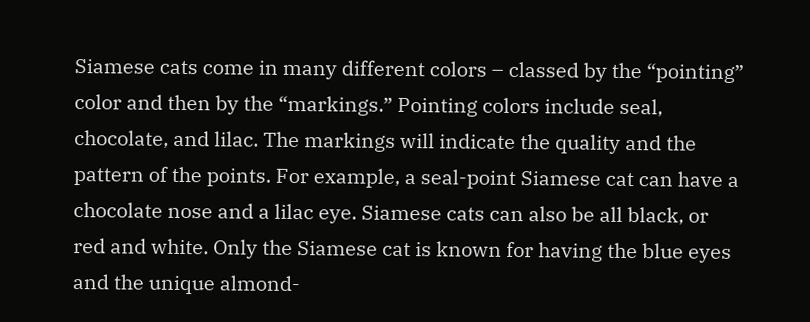Siamese cats come in many different colors – classed by the “pointing” color and then by the “markings.” Pointing colors include seal, chocolate, and lilac. The markings will indicate the quality and the pattern of the points. For example, a seal-point Siamese cat can have a chocolate nose and a lilac eye. Siamese cats can also be all black, or red and white. Only the Siamese cat is known for having the blue eyes and the unique almond-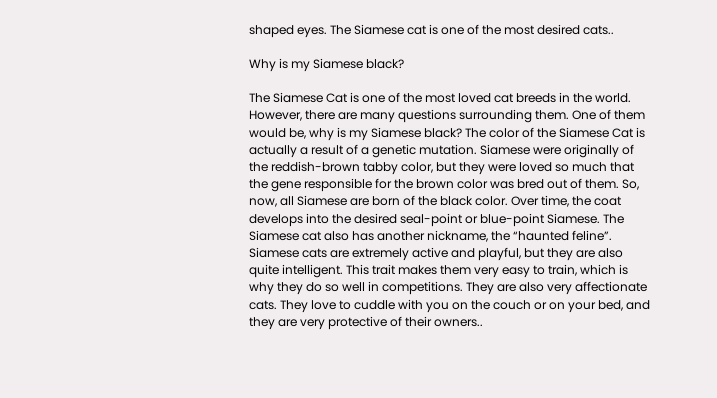shaped eyes. The Siamese cat is one of the most desired cats..

Why is my Siamese black?

The Siamese Cat is one of the most loved cat breeds in the world. However, there are many questions surrounding them. One of them would be, why is my Siamese black? The color of the Siamese Cat is actually a result of a genetic mutation. Siamese were originally of the reddish-brown tabby color, but they were loved so much that the gene responsible for the brown color was bred out of them. So, now, all Siamese are born of the black color. Over time, the coat develops into the desired seal-point or blue-point Siamese. The Siamese cat also has another nickname, the “haunted feline”. Siamese cats are extremely active and playful, but they are also quite intelligent. This trait makes them very easy to train, which is why they do so well in competitions. They are also very affectionate cats. They love to cuddle with you on the couch or on your bed, and they are very protective of their owners..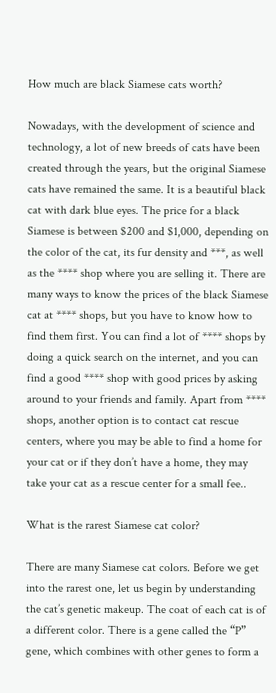How much are black Siamese cats worth?

Nowadays, with the development of science and technology, a lot of new breeds of cats have been created through the years, but the original Siamese cats have remained the same. It is a beautiful black cat with dark blue eyes. The price for a black Siamese is between $200 and $1,000, depending on the color of the cat, its fur density and ***, as well as the **** shop where you are selling it. There are many ways to know the prices of the black Siamese cat at **** shops, but you have to know how to find them first. You can find a lot of **** shops by doing a quick search on the internet, and you can find a good **** shop with good prices by asking around to your friends and family. Apart from **** shops, another option is to contact cat rescue centers, where you may be able to find a home for your cat or if they don’t have a home, they may take your cat as a rescue center for a small fee..

What is the rarest Siamese cat color?

There are many Siamese cat colors. Before we get into the rarest one, let us begin by understanding the cat’s genetic makeup. The coat of each cat is of a different color. There is a gene called the “P” gene, which combines with other genes to form a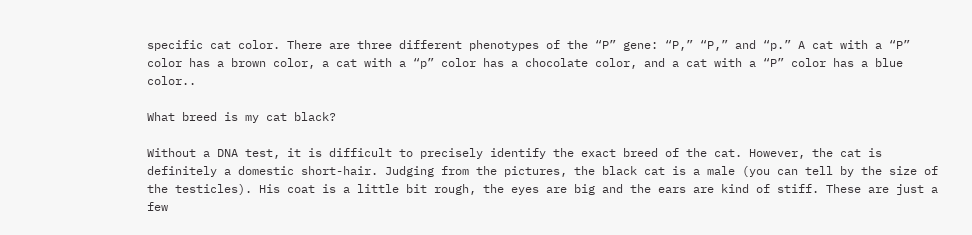specific cat color. There are three different phenotypes of the “P” gene: “P,” “P,” and “p.” A cat with a “P” color has a brown color, a cat with a “p” color has a chocolate color, and a cat with a “P” color has a blue color..

What breed is my cat black?

Without a DNA test, it is difficult to precisely identify the exact breed of the cat. However, the cat is definitely a domestic short-hair. Judging from the pictures, the black cat is a male (you can tell by the size of the testicles). His coat is a little bit rough, the eyes are big and the ears are kind of stiff. These are just a few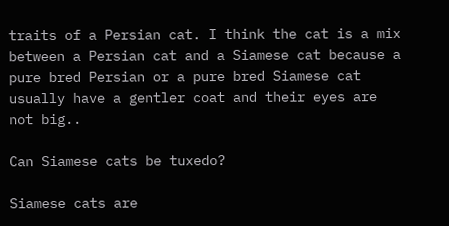traits of a Persian cat. I think the cat is a mix between a Persian cat and a Siamese cat because a pure bred Persian or a pure bred Siamese cat usually have a gentler coat and their eyes are not big..

Can Siamese cats be tuxedo?

Siamese cats are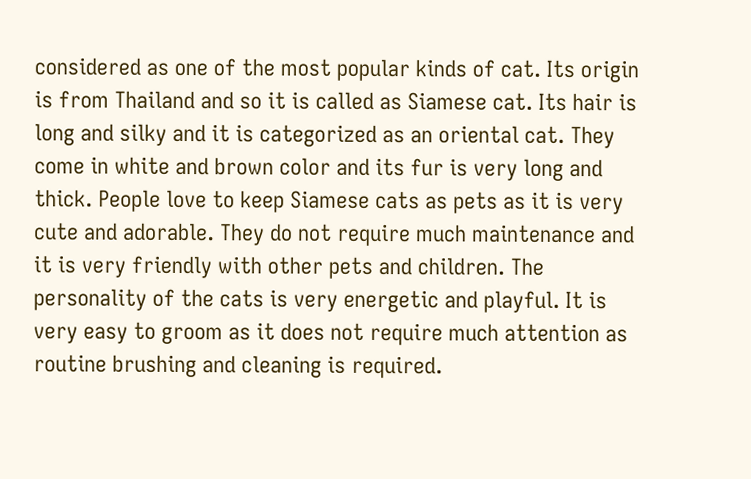considered as one of the most popular kinds of cat. Its origin is from Thailand and so it is called as Siamese cat. Its hair is long and silky and it is categorized as an oriental cat. They come in white and brown color and its fur is very long and thick. People love to keep Siamese cats as pets as it is very cute and adorable. They do not require much maintenance and it is very friendly with other pets and children. The personality of the cats is very energetic and playful. It is very easy to groom as it does not require much attention as routine brushing and cleaning is required.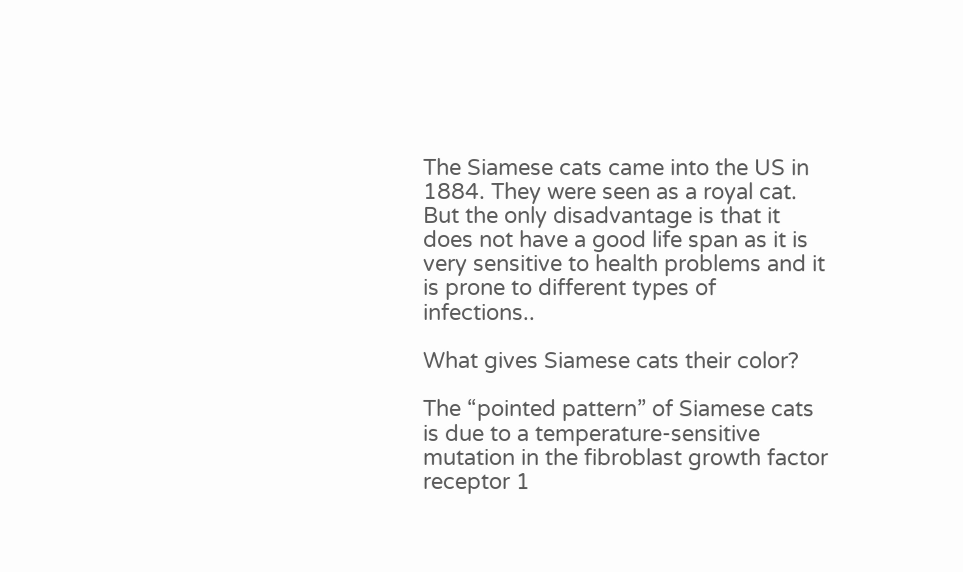The Siamese cats came into the US in 1884. They were seen as a royal cat. But the only disadvantage is that it does not have a good life span as it is very sensitive to health problems and it is prone to different types of infections..

What gives Siamese cats their color?

The “pointed pattern” of Siamese cats is due to a temperature-sensitive mutation in the fibroblast growth factor receptor 1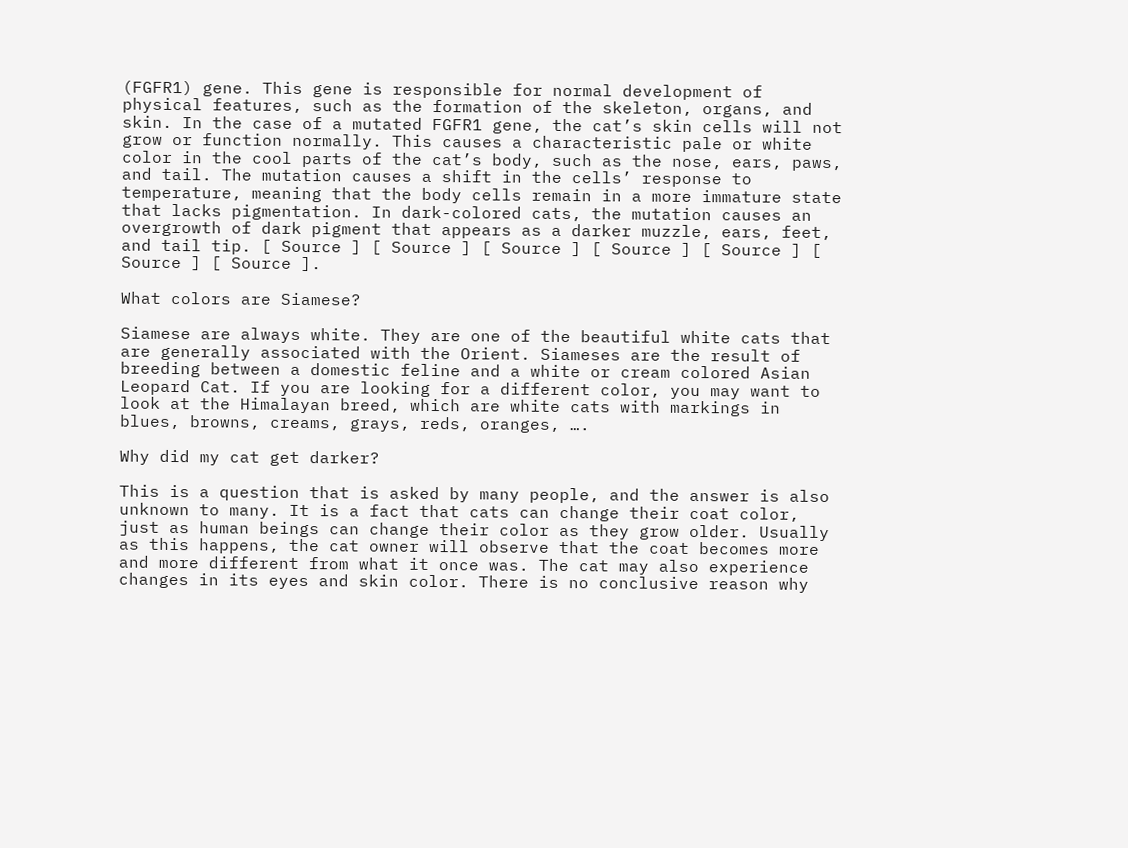(FGFR1) gene. This gene is responsible for normal development of physical features, such as the formation of the skeleton, organs, and skin. In the case of a mutated FGFR1 gene, the cat’s skin cells will not grow or function normally. This causes a characteristic pale or white color in the cool parts of the cat’s body, such as the nose, ears, paws, and tail. The mutation causes a shift in the cells’ response to temperature, meaning that the body cells remain in a more immature state that lacks pigmentation. In dark-colored cats, the mutation causes an overgrowth of dark pigment that appears as a darker muzzle, ears, feet, and tail tip. [ Source ] [ Source ] [ Source ] [ Source ] [ Source ] [ Source ] [ Source ].

What colors are Siamese?

Siamese are always white. They are one of the beautiful white cats that are generally associated with the Orient. Siameses are the result of breeding between a domestic feline and a white or cream colored Asian Leopard Cat. If you are looking for a different color, you may want to look at the Himalayan breed, which are white cats with markings in blues, browns, creams, grays, reds, oranges, ….

Why did my cat get darker?

This is a question that is asked by many people, and the answer is also unknown to many. It is a fact that cats can change their coat color, just as human beings can change their color as they grow older. Usually as this happens, the cat owner will observe that the coat becomes more and more different from what it once was. The cat may also experience changes in its eyes and skin color. There is no conclusive reason why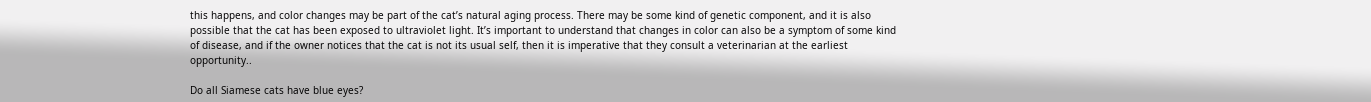this happens, and color changes may be part of the cat’s natural aging process. There may be some kind of genetic component, and it is also possible that the cat has been exposed to ultraviolet light. It’s important to understand that changes in color can also be a symptom of some kind of disease, and if the owner notices that the cat is not its usual self, then it is imperative that they consult a veterinarian at the earliest opportunity..

Do all Siamese cats have blue eyes?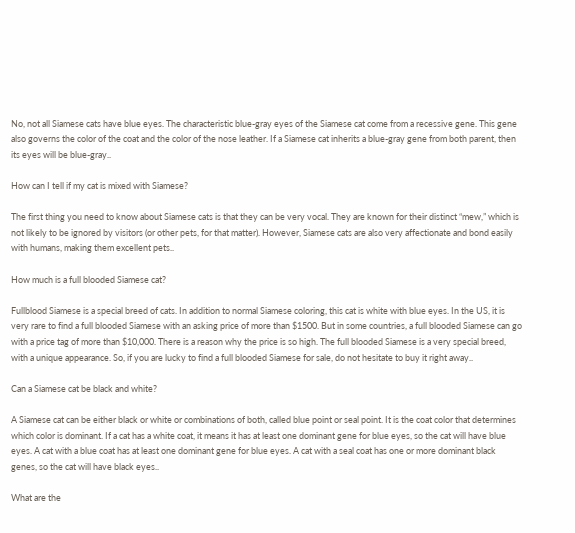No, not all Siamese cats have blue eyes. The characteristic blue-gray eyes of the Siamese cat come from a recessive gene. This gene also governs the color of the coat and the color of the nose leather. If a Siamese cat inherits a blue-gray gene from both parent, then its eyes will be blue-gray..

How can I tell if my cat is mixed with Siamese?

The first thing you need to know about Siamese cats is that they can be very vocal. They are known for their distinct “mew,” which is not likely to be ignored by visitors (or other pets, for that matter). However, Siamese cats are also very affectionate and bond easily with humans, making them excellent pets..

How much is a full blooded Siamese cat?

Fullblood Siamese is a special breed of cats. In addition to normal Siamese coloring, this cat is white with blue eyes. In the US, it is very rare to find a full blooded Siamese with an asking price of more than $1500. But in some countries, a full blooded Siamese can go with a price tag of more than $10,000. There is a reason why the price is so high. The full blooded Siamese is a very special breed, with a unique appearance. So, if you are lucky to find a full blooded Siamese for sale, do not hesitate to buy it right away..

Can a Siamese cat be black and white?

A Siamese cat can be either black or white or combinations of both, called blue point or seal point. It is the coat color that determines which color is dominant. If a cat has a white coat, it means it has at least one dominant gene for blue eyes, so the cat will have blue eyes. A cat with a blue coat has at least one dominant gene for blue eyes. A cat with a seal coat has one or more dominant black genes, so the cat will have black eyes..

What are the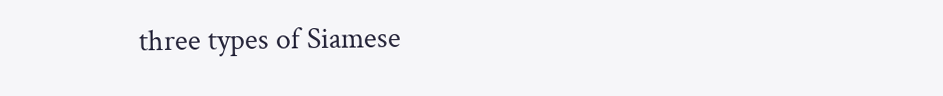three types of Siamese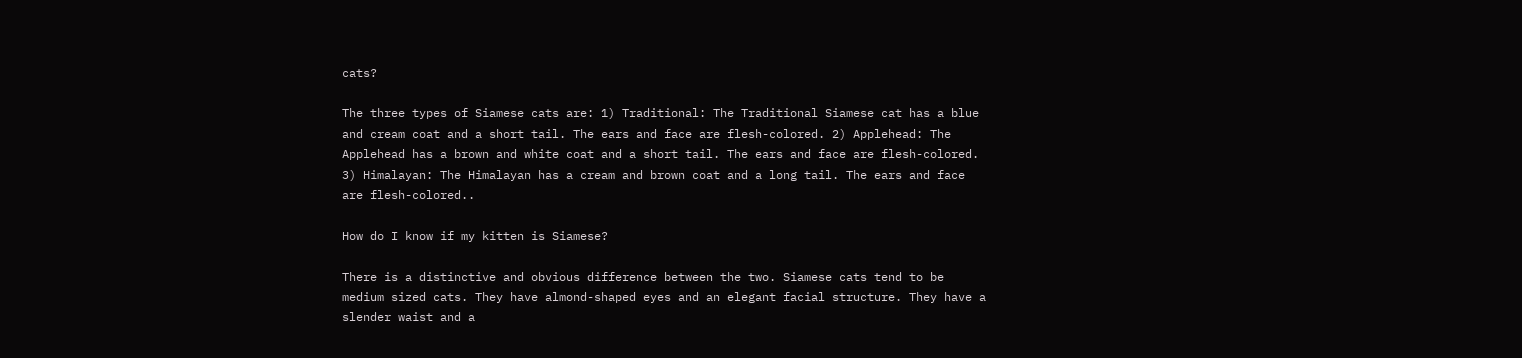cats?

The three types of Siamese cats are: 1) Traditional: The Traditional Siamese cat has a blue and cream coat and a short tail. The ears and face are flesh-colored. 2) Applehead: The Applehead has a brown and white coat and a short tail. The ears and face are flesh-colored. 3) Himalayan: The Himalayan has a cream and brown coat and a long tail. The ears and face are flesh-colored..

How do I know if my kitten is Siamese?

There is a distinctive and obvious difference between the two. Siamese cats tend to be medium sized cats. They have almond-shaped eyes and an elegant facial structure. They have a slender waist and a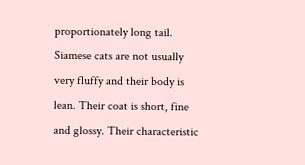proportionately long tail. Siamese cats are not usually very fluffy and their body is lean. Their coat is short, fine and glossy. Their characteristic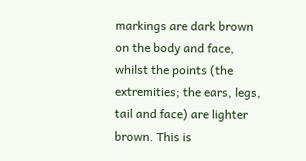markings are dark brown on the body and face, whilst the points (the extremities; the ears, legs, tail and face) are lighter brown. This is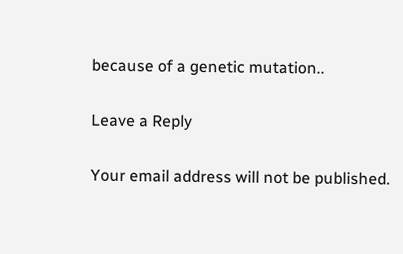because of a genetic mutation..

Leave a Reply

Your email address will not be published.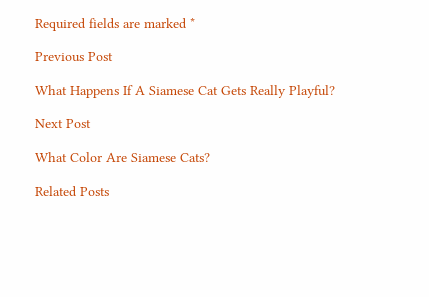Required fields are marked *

Previous Post

What Happens If A Siamese Cat Gets Really Playful?

Next Post

What Color Are Siamese Cats?

Related Posts